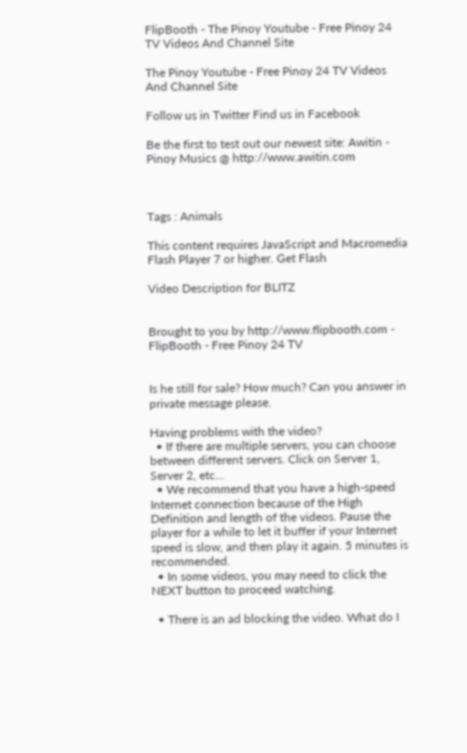FlipBooth - The Pinoy Youtube - Free Pinoy 24 TV Videos And Channel Site

The Pinoy Youtube - Free Pinoy 24 TV Videos And Channel Site

Follow us in Twitter Find us in Facebook

Be the first to test out our newest site: Awitin - Pinoy Musics @ http://www.awitin.com



Tags : Animals

This content requires JavaScript and Macromedia Flash Player 7 or higher. Get Flash

Video Description for BLITZ


Brought to you by http://www.flipbooth.com - FlipBooth - Free Pinoy 24 TV


Is he still for sale? How much? Can you answer in private message please.

Having problems with the video?
  • If there are multiple servers, you can choose between different servers. Click on Server 1, Server 2, etc...
  • We recommend that you have a high-speed Internet connection because of the High Definition and length of the videos. Pause the player for a while to let it buffer if your Internet speed is slow, and then play it again. 5 minutes is recommended.
  • In some videos, you may need to click the NEXT button to proceed watching.

  • There is an ad blocking the video. What do I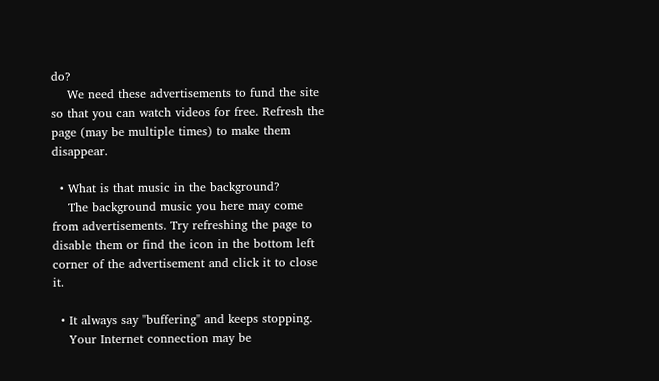do?
    We need these advertisements to fund the site so that you can watch videos for free. Refresh the page (may be multiple times) to make them disappear.

  • What is that music in the background?
    The background music you here may come from advertisements. Try refreshing the page to disable them or find the icon in the bottom left corner of the advertisement and click it to close it.

  • It always say "buffering" and keeps stopping.
    Your Internet connection may be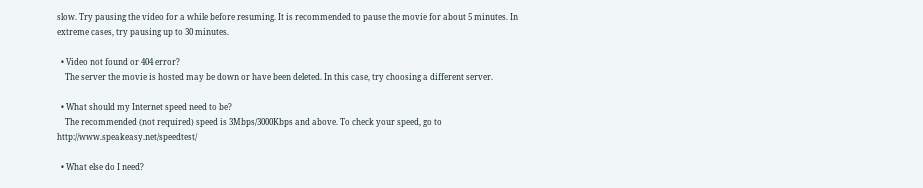slow. Try pausing the video for a while before resuming. It is recommended to pause the movie for about 5 minutes. In extreme cases, try pausing up to 30 minutes.

  • Video not found or 404 error?
    The server the movie is hosted may be down or have been deleted. In this case, try choosing a different server.

  • What should my Internet speed need to be?
    The recommended (not required) speed is 3Mbps/3000Kbps and above. To check your speed, go to http://www.speakeasy.net/speedtest/

  • What else do I need?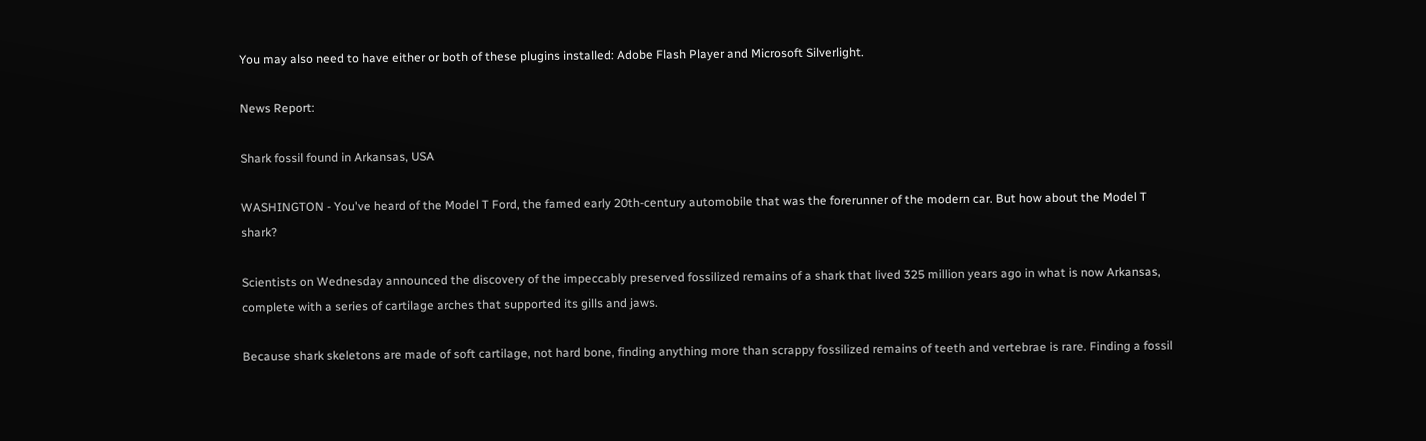You may also need to have either or both of these plugins installed: Adobe Flash Player and Microsoft Silverlight.

News Report:

Shark fossil found in Arkansas, USA

WASHINGTON - You've heard of the Model T Ford, the famed early 20th-century automobile that was the forerunner of the modern car. But how about the Model T shark?

Scientists on Wednesday announced the discovery of the impeccably preserved fossilized remains of a shark that lived 325 million years ago in what is now Arkansas, complete with a series of cartilage arches that supported its gills and jaws.

Because shark skeletons are made of soft cartilage, not hard bone, finding anything more than scrappy fossilized remains of teeth and vertebrae is rare. Finding a fossil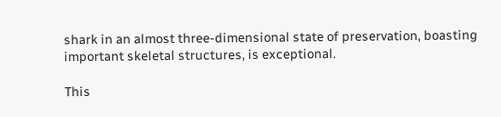shark in an almost three-dimensional state of preservation, boasting important skeletal structures, is exceptional.

This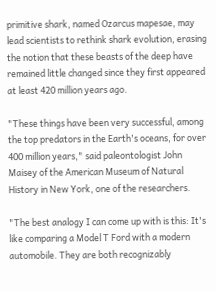primitive shark, named Ozarcus mapesae, may lead scientists to rethink shark evolution, erasing the notion that these beasts of the deep have remained little changed since they first appeared at least 420 million years ago.

"These things have been very successful, among the top predators in the Earth's oceans, for over 400 million years," said paleontologist John Maisey of the American Museum of Natural History in New York, one of the researchers.

"The best analogy I can come up with is this: It's like comparing a Model T Ford with a modern automobile. They are both recognizably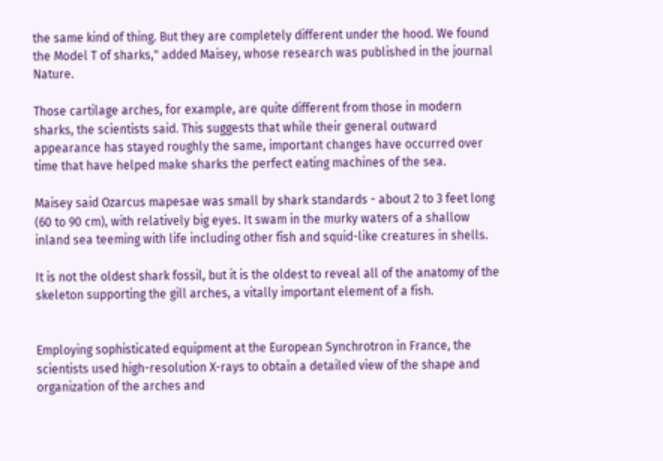the same kind of thing. But they are completely different under the hood. We found the Model T of sharks," added Maisey, whose research was published in the journal Nature.

Those cartilage arches, for example, are quite different from those in modern sharks, the scientists said. This suggests that while their general outward appearance has stayed roughly the same, important changes have occurred over time that have helped make sharks the perfect eating machines of the sea.

Maisey said Ozarcus mapesae was small by shark standards - about 2 to 3 feet long (60 to 90 cm), with relatively big eyes. It swam in the murky waters of a shallow inland sea teeming with life including other fish and squid-like creatures in shells.

It is not the oldest shark fossil, but it is the oldest to reveal all of the anatomy of the skeleton supporting the gill arches, a vitally important element of a fish.


Employing sophisticated equipment at the European Synchrotron in France, the scientists used high-resolution X-rays to obtain a detailed view of the shape and organization of the arches and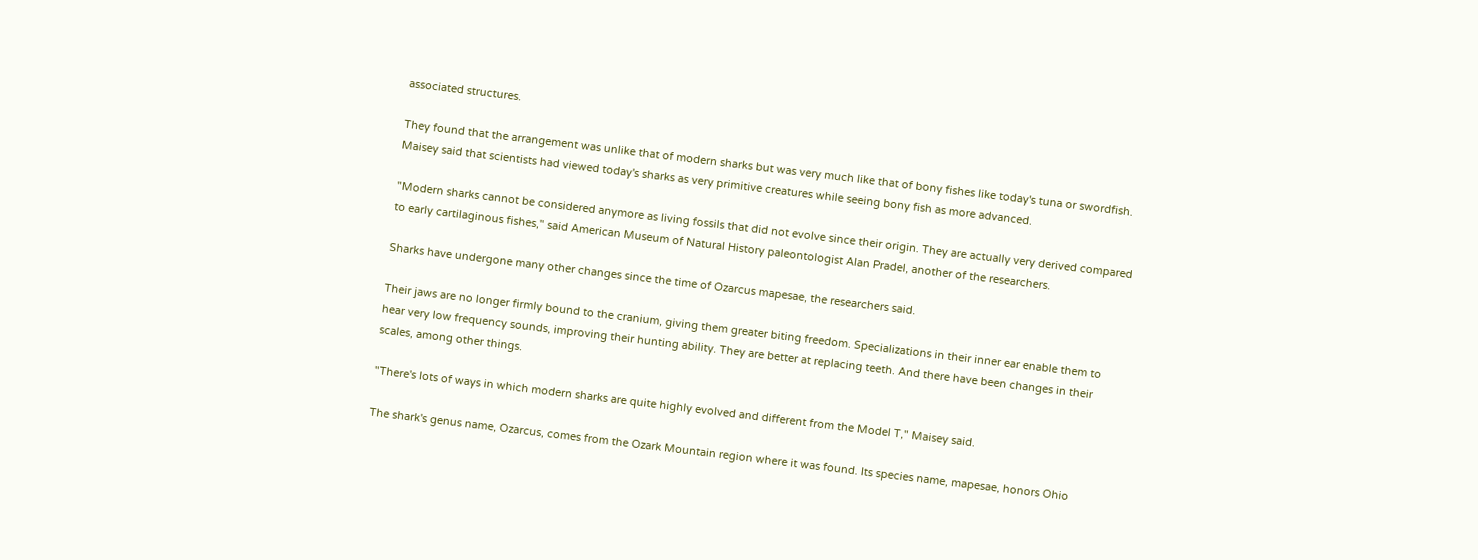associated structures.

They found that the arrangement was unlike that of modern sharks but was very much like that of bony fishes like today's tuna or swordfish. Maisey said that scientists had viewed today's sharks as very primitive creatures while seeing bony fish as more advanced.

"Modern sharks cannot be considered anymore as living fossils that did not evolve since their origin. They are actually very derived compared to early cartilaginous fishes," said American Museum of Natural History paleontologist Alan Pradel, another of the researchers.

Sharks have undergone many other changes since the time of Ozarcus mapesae, the researchers said.

Their jaws are no longer firmly bound to the cranium, giving them greater biting freedom. Specializations in their inner ear enable them to hear very low frequency sounds, improving their hunting ability. They are better at replacing teeth. And there have been changes in their scales, among other things.

"There's lots of ways in which modern sharks are quite highly evolved and different from the Model T," Maisey said.

The shark's genus name, Ozarcus, comes from the Ozark Mountain region where it was found. Its species name, mapesae, honors Ohio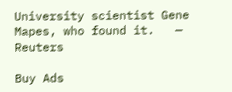University scientist Gene Mapes, who found it.   — Reuters

Buy Ads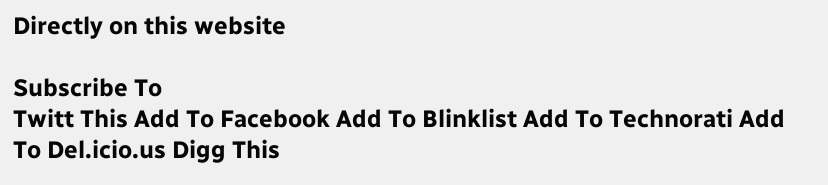Directly on this website

Subscribe To
Twitt This Add To Facebook Add To Blinklist Add To Technorati Add To Del.icio.us Digg This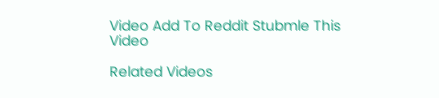Video Add To Reddit Stubmle This Video

Related Videos